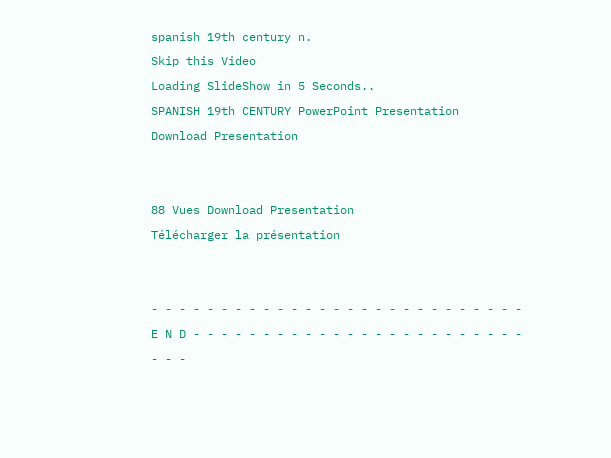spanish 19th century n.
Skip this Video
Loading SlideShow in 5 Seconds..
SPANISH 19th CENTURY PowerPoint Presentation
Download Presentation


88 Vues Download Presentation
Télécharger la présentation


- - - - - - - - - - - - - - - - - - - - - - - - - - - E N D - - - - - - - - - - - - - - - - - - - - - - - - - - -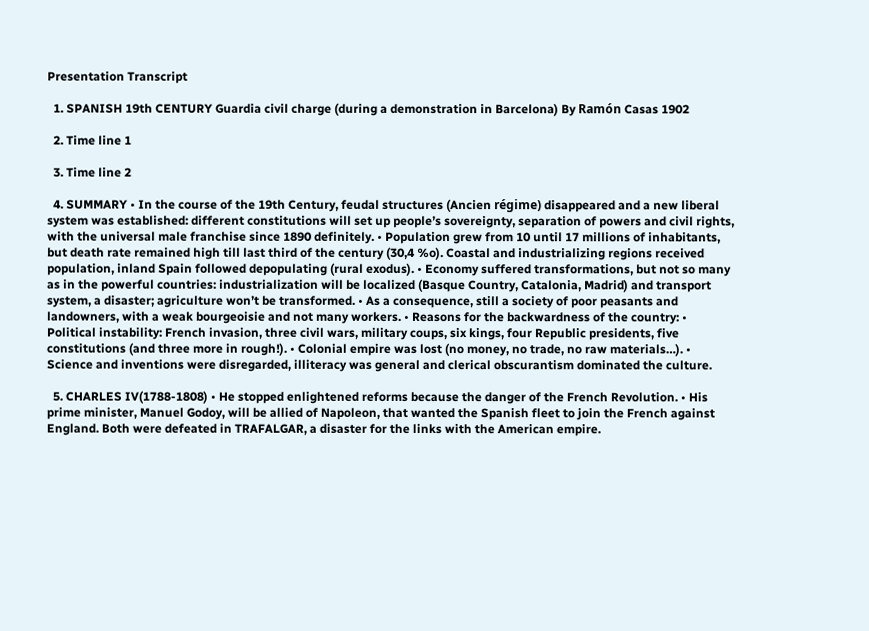Presentation Transcript

  1. SPANISH 19th CENTURY Guardia civil charge (during a demonstration in Barcelona) By Ramón Casas 1902

  2. Time line 1

  3. Time line 2

  4. SUMMARY • In the course of the 19th Century, feudal structures (Ancien régime) disappeared and a new liberal system was established: different constitutions will set up people’s sovereignty, separation of powers and civil rights, with the universal male franchise since 1890 definitely. • Population grew from 10 until 17 millions of inhabitants, but death rate remained high till last third of the century (30,4 %o). Coastal and industrializing regions received population, inland Spain followed depopulating (rural exodus). • Economy suffered transformations, but not so many as in the powerful countries: industrialization will be localized (Basque Country, Catalonia, Madrid) and transport system, a disaster; agriculture won’t be transformed. • As a consequence, still a society of poor peasants and landowners, with a weak bourgeoisie and not many workers. • Reasons for the backwardness of the country: • Political instability: French invasion, three civil wars, military coups, six kings, four Republic presidents, five constitutions (and three more in rough!). • Colonial empire was lost (no money, no trade, no raw materials…). • Science and inventions were disregarded, illiteracy was general and clerical obscurantism dominated the culture.

  5. CHARLES IV(1788-1808) • He stopped enlightened reforms because the danger of the French Revolution. • His prime minister, Manuel Godoy, will be allied of Napoleon, that wanted the Spanish fleet to join the French against England. Both were defeated in TRAFALGAR, a disaster for the links with the American empire.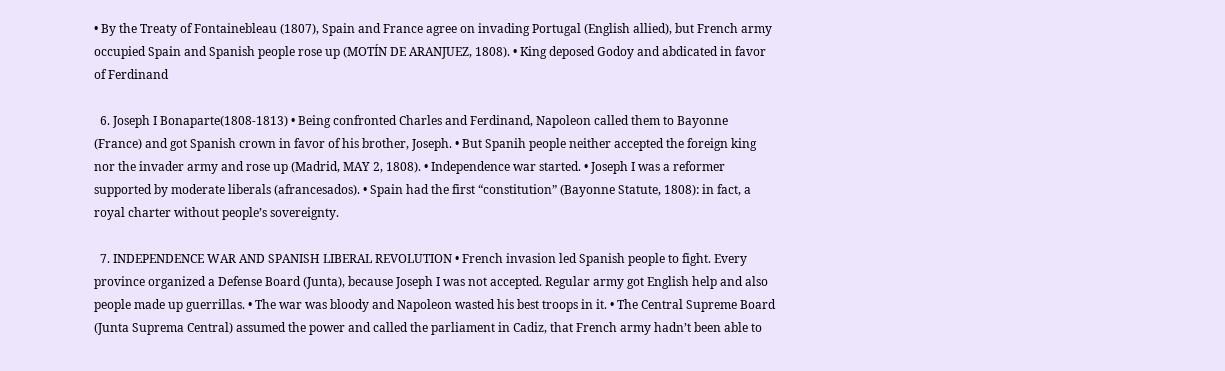• By the Treaty of Fontainebleau (1807), Spain and France agree on invading Portugal (English allied), but French army occupied Spain and Spanish people rose up (MOTÍN DE ARANJUEZ, 1808). • King deposed Godoy and abdicated in favor of Ferdinand

  6. Joseph I Bonaparte(1808-1813) • Being confronted Charles and Ferdinand, Napoleon called them to Bayonne (France) and got Spanish crown in favor of his brother, Joseph. • But Spanih people neither accepted the foreign king nor the invader army and rose up (Madrid, MAY 2, 1808). • Independence war started. • Joseph I was a reformer supported by moderate liberals (afrancesados). • Spain had the first “constitution” (Bayonne Statute, 1808): in fact, a royal charter without people’s sovereignty.

  7. INDEPENDENCE WAR AND SPANISH LIBERAL REVOLUTION • French invasion led Spanish people to fight. Every province organized a Defense Board (Junta), because Joseph I was not accepted. Regular army got English help and also people made up guerrillas. • The war was bloody and Napoleon wasted his best troops in it. • The Central Supreme Board (Junta Suprema Central) assumed the power and called the parliament in Cadiz, that French army hadn’t been able to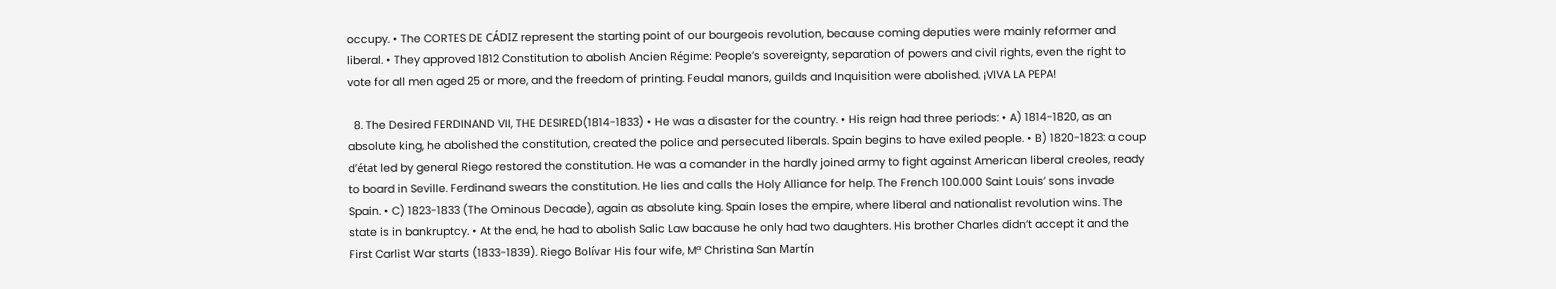occupy. • The CORTES DE CÁDIZ represent the starting point of our bourgeois revolution, because coming deputies were mainly reformer and liberal. • They approved 1812 Constitution to abolish Ancien Régime: People’s sovereignty, separation of powers and civil rights, even the right to vote for all men aged 25 or more, and the freedom of printing. Feudal manors, guilds and Inquisition were abolished. ¡VIVA LA PEPA!

  8. The Desired FERDINAND VII, THE DESIRED(1814-1833) • He was a disaster for the country. • His reign had three periods: • A) 1814-1820, as an absolute king, he abolished the constitution, created the police and persecuted liberals. Spain begins to have exiled people. • B) 1820-1823: a coup d’état led by general Riego restored the constitution. He was a comander in the hardly joined army to fight against American liberal creoles, ready to board in Seville. Ferdinand swears the constitution. He lies and calls the Holy Alliance for help. The French 100.000 Saint Louis’ sons invade Spain. • C) 1823-1833 (The Ominous Decade), again as absolute king. Spain loses the empire, where liberal and nationalist revolution wins. The state is in bankruptcy. • At the end, he had to abolish Salic Law bacause he only had two daughters. His brother Charles didn’t accept it and the First Carlist War starts (1833-1839). Riego Bolívar His four wife, Mª Christina San Martín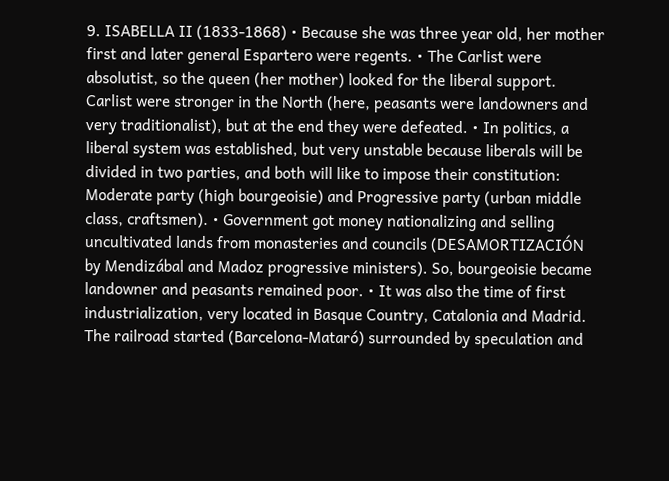9. ISABELLA II (1833-1868) • Because she was three year old, her mother first and later general Espartero were regents. • The Carlist were absolutist, so the queen (her mother) looked for the liberal support. Carlist were stronger in the North (here, peasants were landowners and very traditionalist), but at the end they were defeated. • In politics, a liberal system was established, but very unstable because liberals will be divided in two parties, and both will like to impose their constitution: Moderate party (high bourgeoisie) and Progressive party (urban middle class, craftsmen). • Government got money nationalizing and selling uncultivated lands from monasteries and councils (DESAMORTIZACIÓN by Mendizábal and Madoz progressive ministers). So, bourgeoisie became landowner and peasants remained poor. • It was also the time of first industrialization, very located in Basque Country, Catalonia and Madrid. The railroad started (Barcelona-Mataró) surrounded by speculation and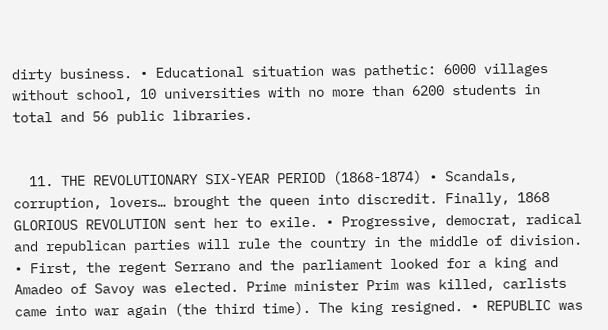dirty business. • Educational situation was pathetic: 6000 villages without school, 10 universities with no more than 6200 students in total and 56 public libraries.


  11. THE REVOLUTIONARY SIX-YEAR PERIOD (1868-1874) • Scandals, corruption, lovers… brought the queen into discredit. Finally, 1868 GLORIOUS REVOLUTION sent her to exile. • Progressive, democrat, radical and republican parties will rule the country in the middle of division. • First, the regent Serrano and the parliament looked for a king and Amadeo of Savoy was elected. Prime minister Prim was killed, carlists came into war again (the third time). The king resigned. • REPUBLIC was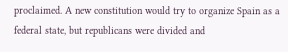proclaimed. A new constitution would try to organize Spain as a federal state, but republicans were divided and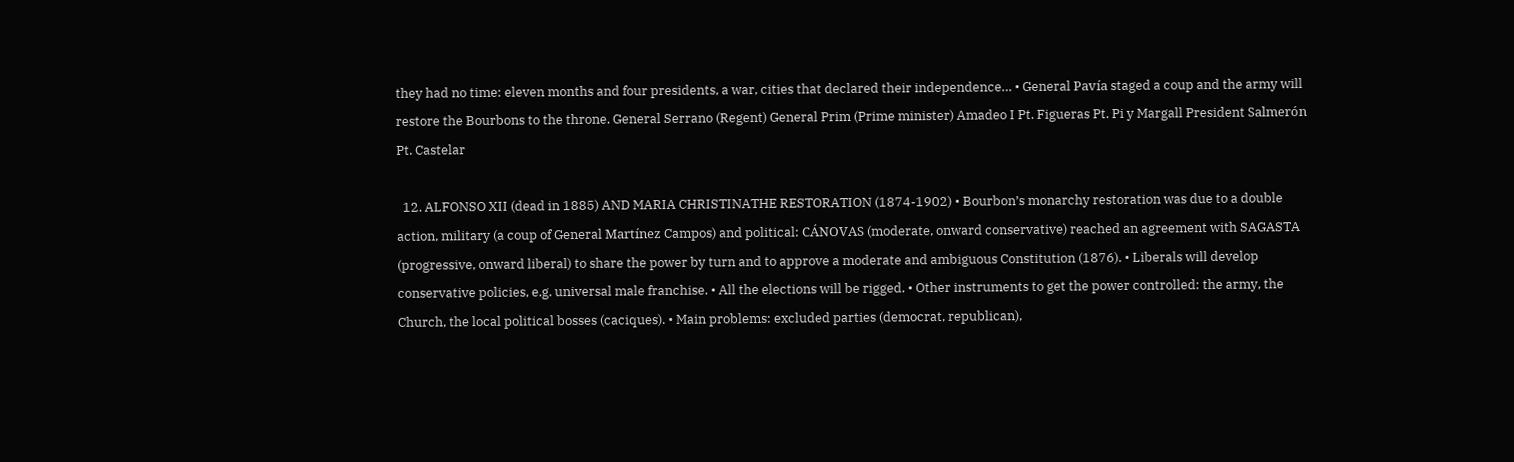they had no time: eleven months and four presidents, a war, cities that declared their independence… • General Pavía staged a coup and the army will restore the Bourbons to the throne. General Serrano (Regent) General Prim (Prime minister) Amadeo I Pt. Figueras Pt. Pi y Margall President Salmerón Pt. Castelar

  12. ALFONSO XII (dead in 1885) AND MARIA CHRISTINATHE RESTORATION (1874-1902) • Bourbon’s monarchy restoration was due to a double action, military (a coup of General Martínez Campos) and political: CÁNOVAS (moderate, onward conservative) reached an agreement with SAGASTA (progressive, onward liberal) to share the power by turn and to approve a moderate and ambiguous Constitution (1876). • Liberals will develop conservative policies, e.g. universal male franchise. • All the elections will be rigged. • Other instruments to get the power controlled: the army, the Church, the local political bosses (caciques). • Main problems: excluded parties (democrat, republican),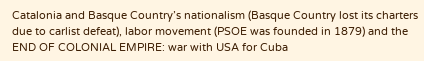Catalonia and Basque Country’s nationalism (Basque Country lost its charters due to carlist defeat), labor movement (PSOE was founded in 1879) and the END OF COLONIAL EMPIRE: war with USA for Cuba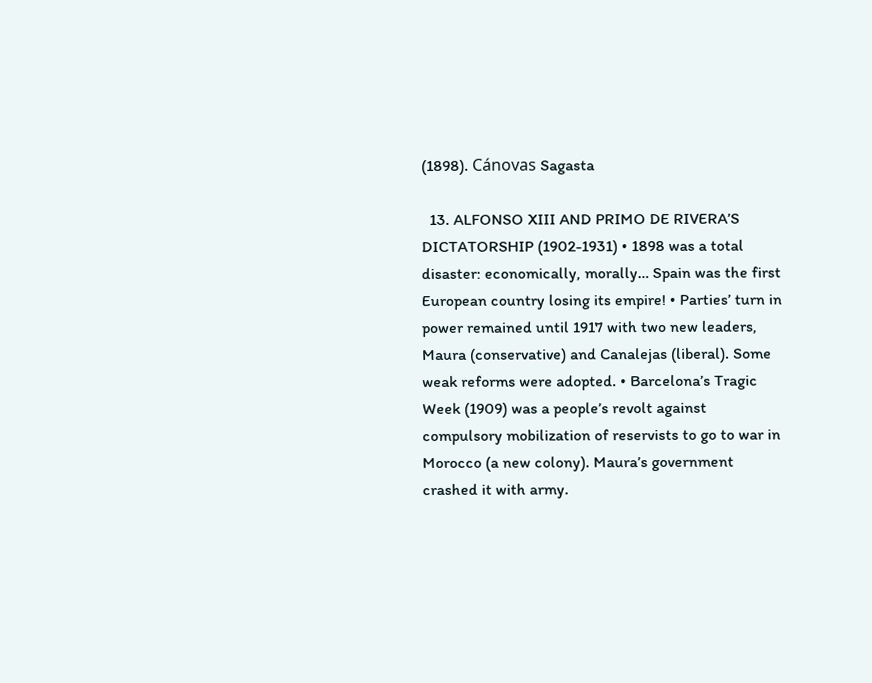(1898). Cánovas Sagasta

  13. ALFONSO XIII AND PRIMO DE RIVERA’S DICTATORSHIP (1902-1931) • 1898 was a total disaster: economically, morally… Spain was the first European country losing its empire! • Parties’ turn in power remained until 1917 with two new leaders, Maura (conservative) and Canalejas (liberal). Some weak reforms were adopted. • Barcelona’s Tragic Week (1909) was a people’s revolt against compulsory mobilization of reservists to go to war in Morocco (a new colony). Maura’s government crashed it with army.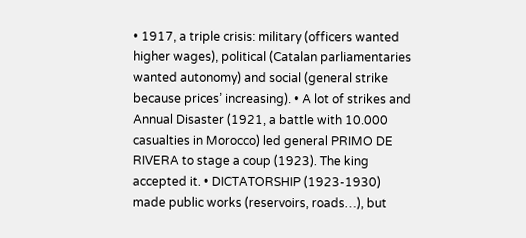• 1917, a triple crisis: military (officers wanted higher wages), political (Catalan parliamentaries wanted autonomy) and social (general strike because prices’ increasing). • A lot of strikes and Annual Disaster (1921, a battle with 10.000 casualties in Morocco) led general PRIMO DE RIVERA to stage a coup (1923). The king accepted it. • DICTATORSHIP (1923-1930) made public works (reservoirs, roads…), but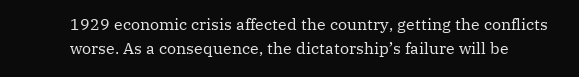1929 economic crisis affected the country, getting the conflicts worse. As a consequence, the dictatorship’s failure will be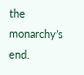the monarchy’s end.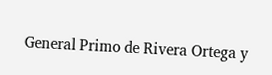General Primo de Rivera Ortega y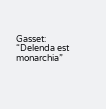Gasset: “Delenda est monarchia”